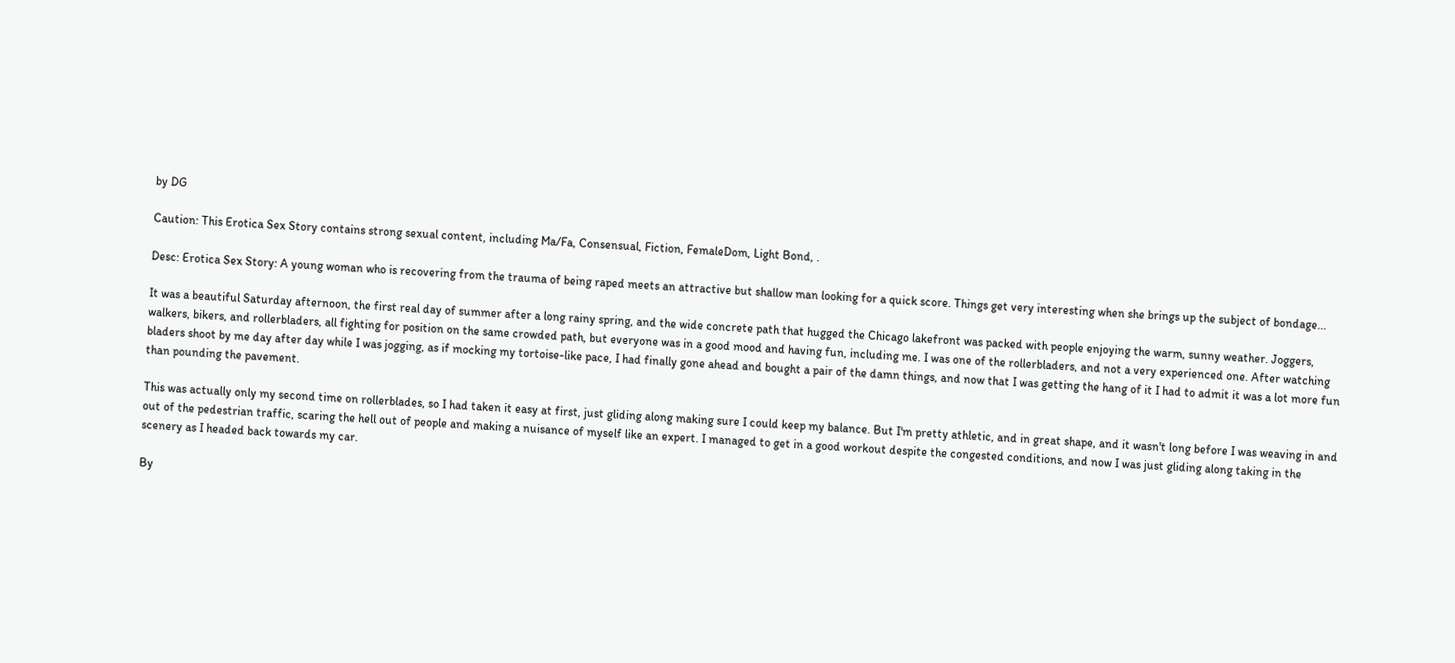by DG

Caution: This Erotica Sex Story contains strong sexual content, including Ma/Fa, Consensual, Fiction, FemaleDom, Light Bond, .

Desc: Erotica Sex Story: A young woman who is recovering from the trauma of being raped meets an attractive but shallow man looking for a quick score. Things get very interesting when she brings up the subject of bondage...

It was a beautiful Saturday afternoon, the first real day of summer after a long rainy spring, and the wide concrete path that hugged the Chicago lakefront was packed with people enjoying the warm, sunny weather. Joggers, walkers, bikers, and rollerbladers, all fighting for position on the same crowded path, but everyone was in a good mood and having fun, including me. I was one of the rollerbladers, and not a very experienced one. After watching bladers shoot by me day after day while I was jogging, as if mocking my tortoise-like pace, I had finally gone ahead and bought a pair of the damn things, and now that I was getting the hang of it I had to admit it was a lot more fun than pounding the pavement.

This was actually only my second time on rollerblades, so I had taken it easy at first, just gliding along making sure I could keep my balance. But I'm pretty athletic, and in great shape, and it wasn't long before I was weaving in and out of the pedestrian traffic, scaring the hell out of people and making a nuisance of myself like an expert. I managed to get in a good workout despite the congested conditions, and now I was just gliding along taking in the scenery as I headed back towards my car.

By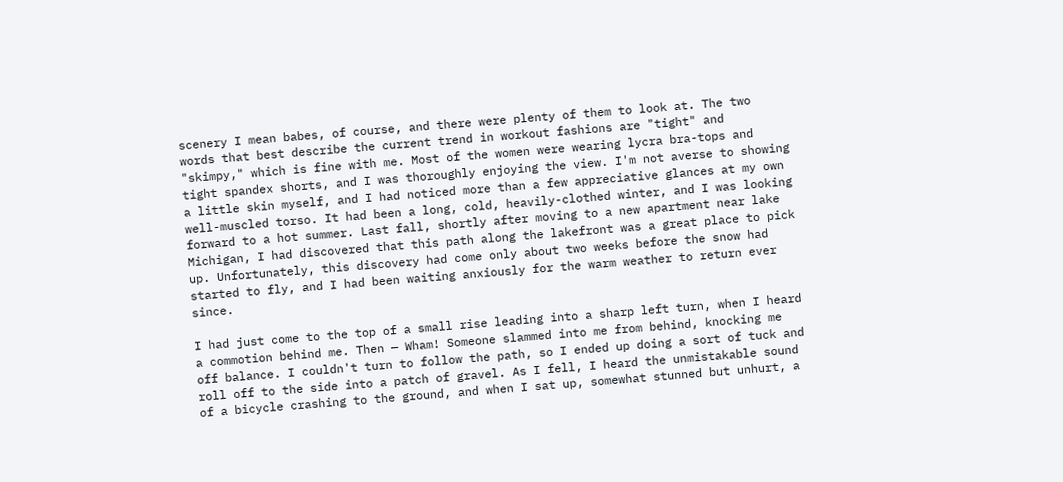scenery I mean babes, of course, and there were plenty of them to look at. The two words that best describe the current trend in workout fashions are "tight" and "skimpy," which is fine with me. Most of the women were wearing lycra bra-tops and tight spandex shorts, and I was thoroughly enjoying the view. I'm not averse to showing a little skin myself, and I had noticed more than a few appreciative glances at my own well-muscled torso. It had been a long, cold, heavily-clothed winter, and I was looking forward to a hot summer. Last fall, shortly after moving to a new apartment near lake Michigan, I had discovered that this path along the lakefront was a great place to pick up. Unfortunately, this discovery had come only about two weeks before the snow had started to fly, and I had been waiting anxiously for the warm weather to return ever since.

I had just come to the top of a small rise leading into a sharp left turn, when I heard a commotion behind me. Then — Wham! Someone slammed into me from behind, knocking me off balance. I couldn't turn to follow the path, so I ended up doing a sort of tuck and roll off to the side into a patch of gravel. As I fell, I heard the unmistakable sound of a bicycle crashing to the ground, and when I sat up, somewhat stunned but unhurt, a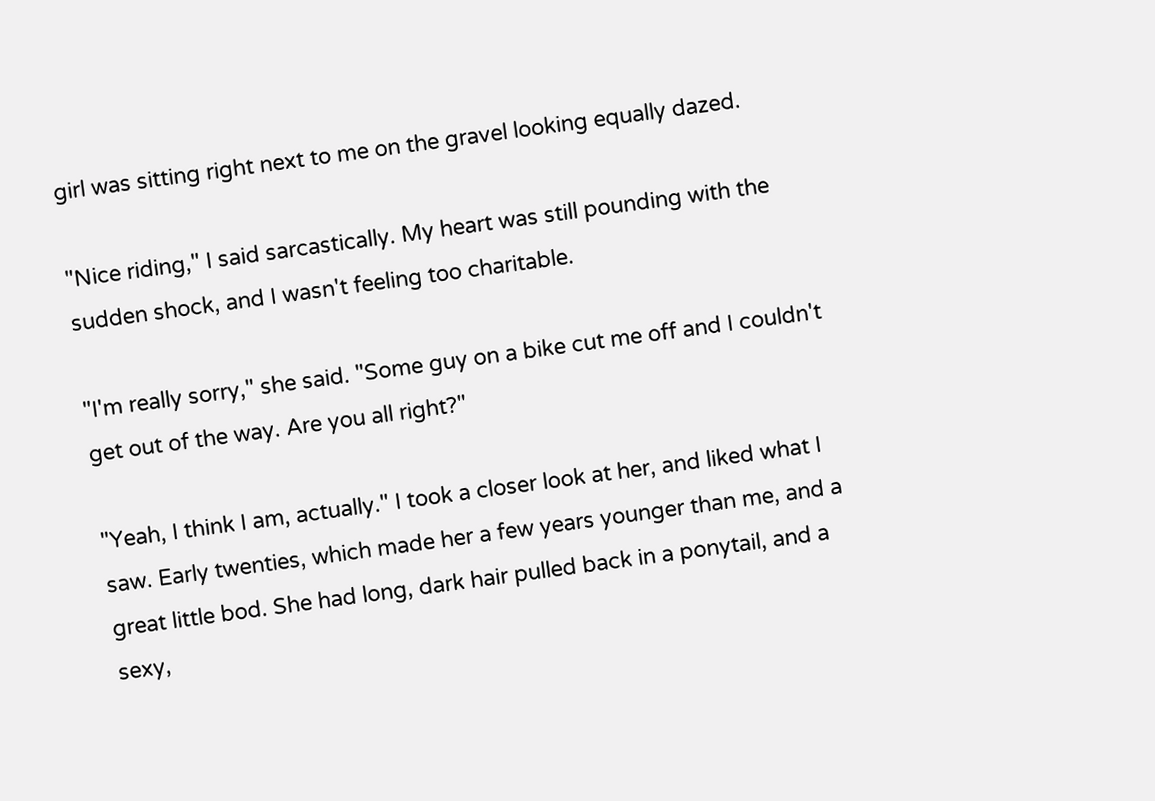girl was sitting right next to me on the gravel looking equally dazed.

"Nice riding," I said sarcastically. My heart was still pounding with the sudden shock, and I wasn't feeling too charitable.

"I'm really sorry," she said. "Some guy on a bike cut me off and I couldn't get out of the way. Are you all right?"

"Yeah, I think I am, actually." I took a closer look at her, and liked what I saw. Early twenties, which made her a few years younger than me, and a great little bod. She had long, dark hair pulled back in a ponytail, and a sexy,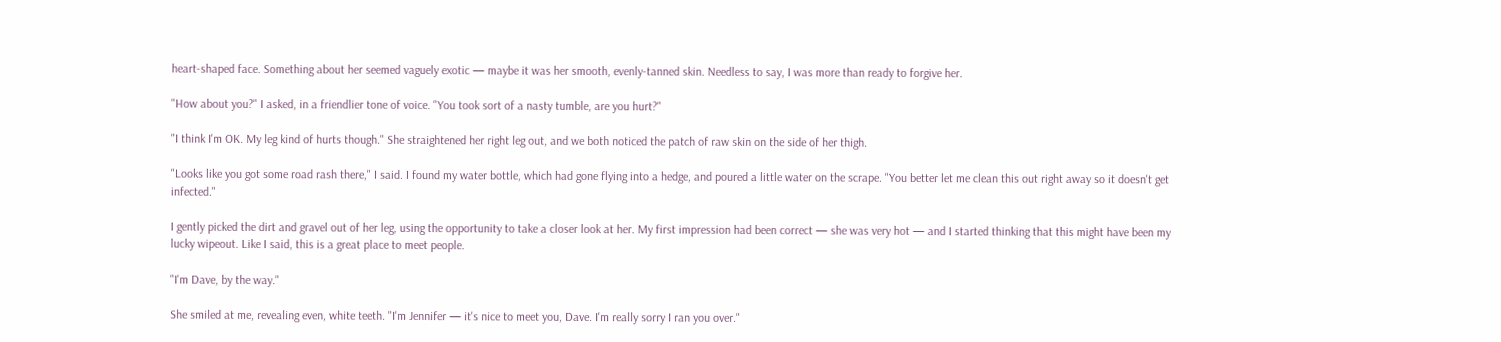heart-shaped face. Something about her seemed vaguely exotic — maybe it was her smooth, evenly-tanned skin. Needless to say, I was more than ready to forgive her.

"How about you?" I asked, in a friendlier tone of voice. "You took sort of a nasty tumble, are you hurt?"

"I think I'm OK. My leg kind of hurts though." She straightened her right leg out, and we both noticed the patch of raw skin on the side of her thigh.

"Looks like you got some road rash there," I said. I found my water bottle, which had gone flying into a hedge, and poured a little water on the scrape. "You better let me clean this out right away so it doesn't get infected."

I gently picked the dirt and gravel out of her leg, using the opportunity to take a closer look at her. My first impression had been correct — she was very hot — and I started thinking that this might have been my lucky wipeout. Like I said, this is a great place to meet people.

"I'm Dave, by the way."

She smiled at me, revealing even, white teeth. "I'm Jennifer — it's nice to meet you, Dave. I'm really sorry I ran you over."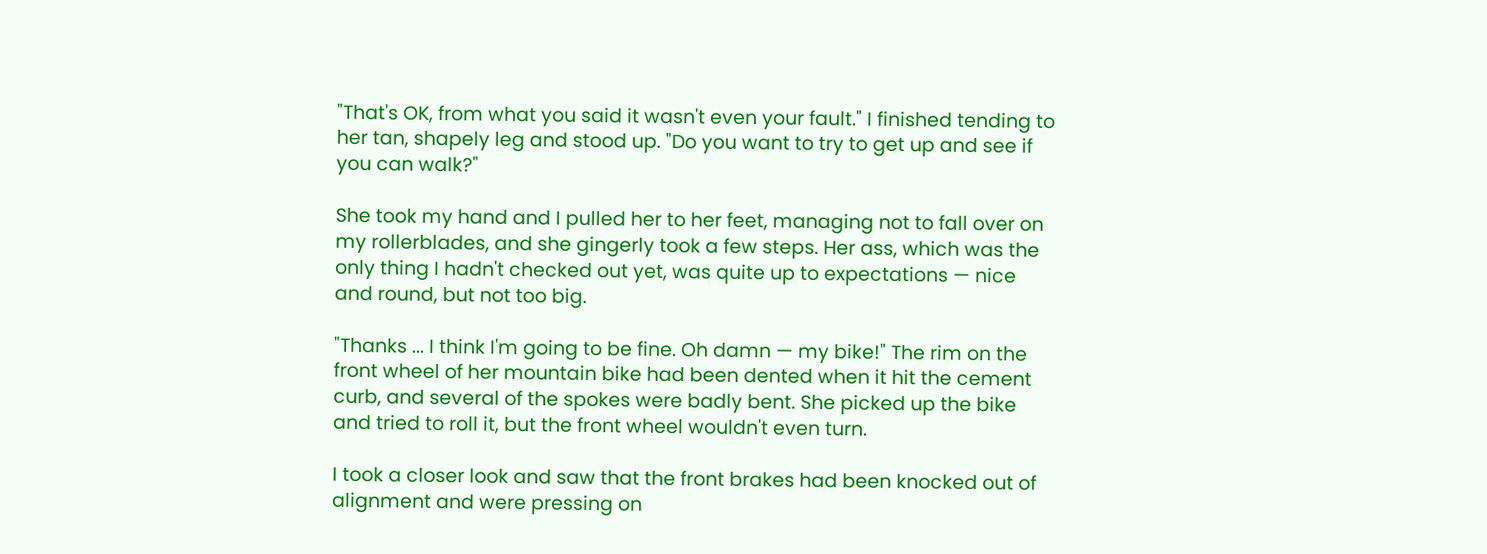"That's OK, from what you said it wasn't even your fault." I finished tending to her tan, shapely leg and stood up. "Do you want to try to get up and see if you can walk?"

She took my hand and I pulled her to her feet, managing not to fall over on my rollerblades, and she gingerly took a few steps. Her ass, which was the only thing I hadn't checked out yet, was quite up to expectations — nice and round, but not too big.

"Thanks ... I think I'm going to be fine. Oh damn — my bike!" The rim on the front wheel of her mountain bike had been dented when it hit the cement curb, and several of the spokes were badly bent. She picked up the bike and tried to roll it, but the front wheel wouldn't even turn.

I took a closer look and saw that the front brakes had been knocked out of alignment and were pressing on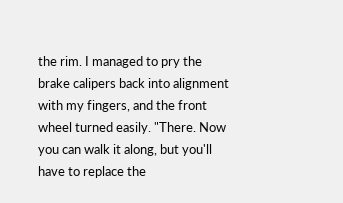the rim. I managed to pry the brake calipers back into alignment with my fingers, and the front wheel turned easily. "There. Now you can walk it along, but you'll have to replace the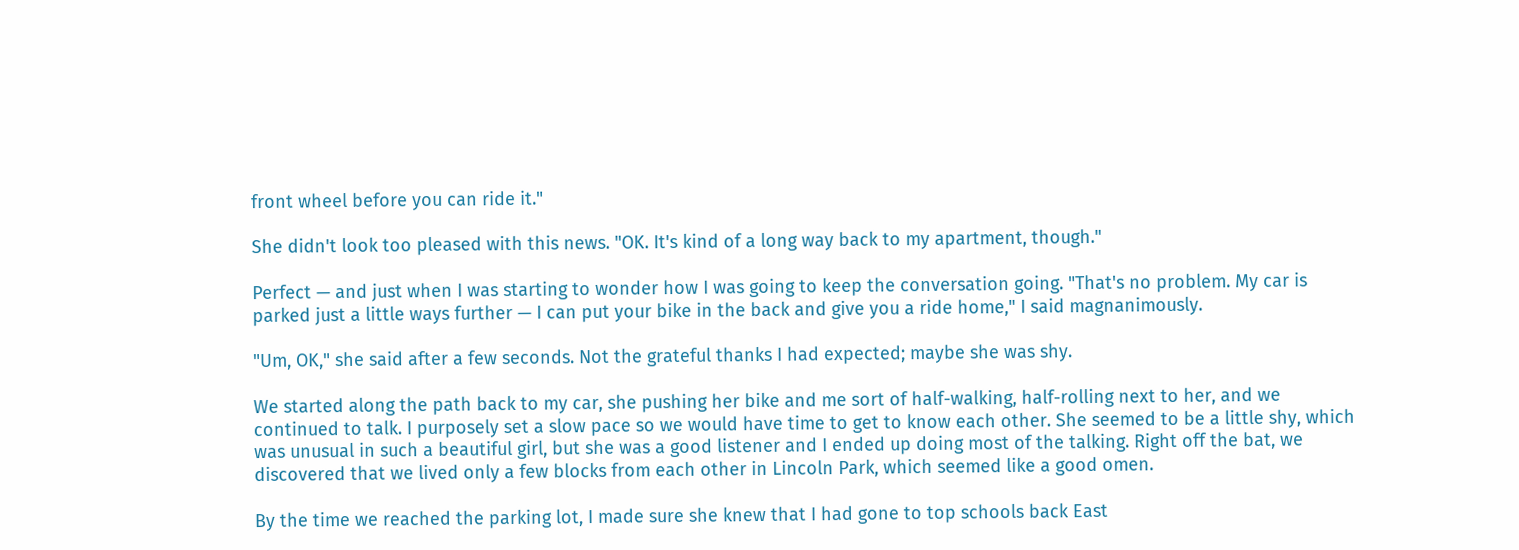front wheel before you can ride it."

She didn't look too pleased with this news. "OK. It's kind of a long way back to my apartment, though."

Perfect — and just when I was starting to wonder how I was going to keep the conversation going. "That's no problem. My car is parked just a little ways further — I can put your bike in the back and give you a ride home," I said magnanimously.

"Um, OK," she said after a few seconds. Not the grateful thanks I had expected; maybe she was shy.

We started along the path back to my car, she pushing her bike and me sort of half-walking, half-rolling next to her, and we continued to talk. I purposely set a slow pace so we would have time to get to know each other. She seemed to be a little shy, which was unusual in such a beautiful girl, but she was a good listener and I ended up doing most of the talking. Right off the bat, we discovered that we lived only a few blocks from each other in Lincoln Park, which seemed like a good omen.

By the time we reached the parking lot, I made sure she knew that I had gone to top schools back East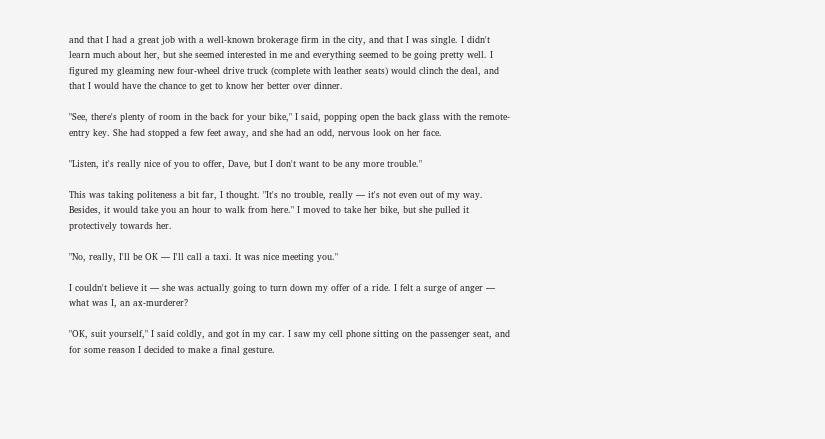and that I had a great job with a well-known brokerage firm in the city, and that I was single. I didn't learn much about her, but she seemed interested in me and everything seemed to be going pretty well. I figured my gleaming new four-wheel drive truck (complete with leather seats) would clinch the deal, and that I would have the chance to get to know her better over dinner.

"See, there's plenty of room in the back for your bike," I said, popping open the back glass with the remote-entry key. She had stopped a few feet away, and she had an odd, nervous look on her face.

"Listen, it's really nice of you to offer, Dave, but I don't want to be any more trouble."

This was taking politeness a bit far, I thought. "It's no trouble, really — it's not even out of my way. Besides, it would take you an hour to walk from here." I moved to take her bike, but she pulled it protectively towards her.

"No, really, I'll be OK — I'll call a taxi. It was nice meeting you."

I couldn't believe it — she was actually going to turn down my offer of a ride. I felt a surge of anger — what was I, an ax-murderer?

"OK, suit yourself," I said coldly, and got in my car. I saw my cell phone sitting on the passenger seat, and for some reason I decided to make a final gesture.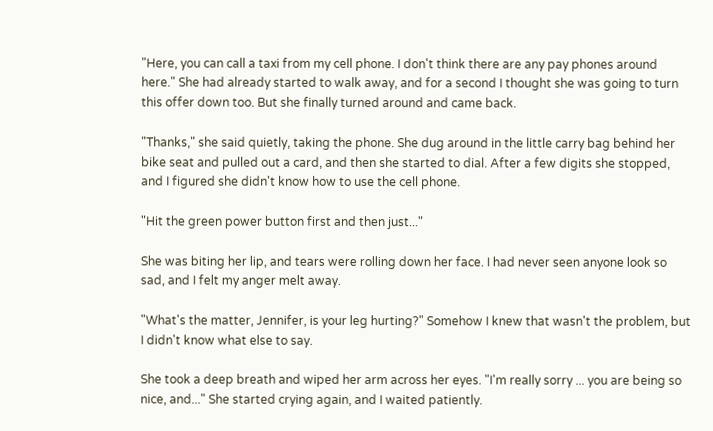"Here, you can call a taxi from my cell phone. I don't think there are any pay phones around here." She had already started to walk away, and for a second I thought she was going to turn this offer down too. But she finally turned around and came back.

"Thanks," she said quietly, taking the phone. She dug around in the little carry bag behind her bike seat and pulled out a card, and then she started to dial. After a few digits she stopped, and I figured she didn't know how to use the cell phone.

"Hit the green power button first and then just..."

She was biting her lip, and tears were rolling down her face. I had never seen anyone look so sad, and I felt my anger melt away.

"What's the matter, Jennifer, is your leg hurting?" Somehow I knew that wasn't the problem, but I didn't know what else to say.

She took a deep breath and wiped her arm across her eyes. "I'm really sorry ... you are being so nice, and..." She started crying again, and I waited patiently.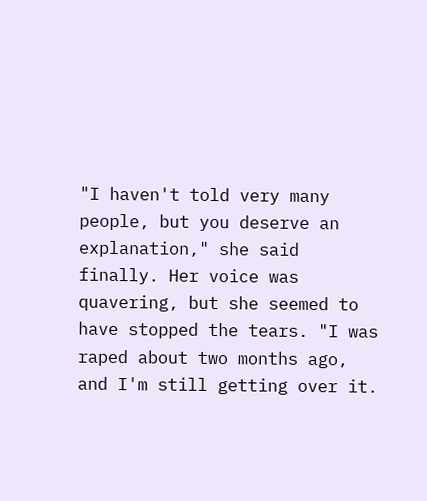"I haven't told very many people, but you deserve an explanation," she said finally. Her voice was quavering, but she seemed to have stopped the tears. "I was raped about two months ago, and I'm still getting over it.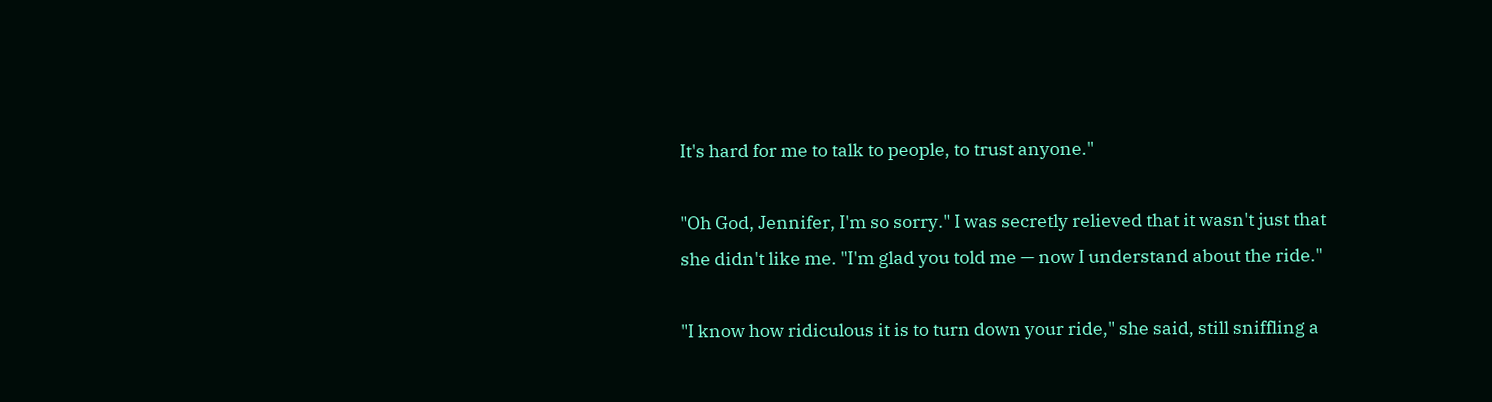It's hard for me to talk to people, to trust anyone."

"Oh God, Jennifer, I'm so sorry." I was secretly relieved that it wasn't just that she didn't like me. "I'm glad you told me — now I understand about the ride."

"I know how ridiculous it is to turn down your ride," she said, still sniffling a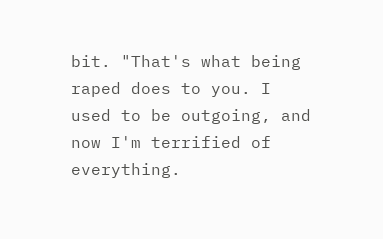bit. "That's what being raped does to you. I used to be outgoing, and now I'm terrified of everything.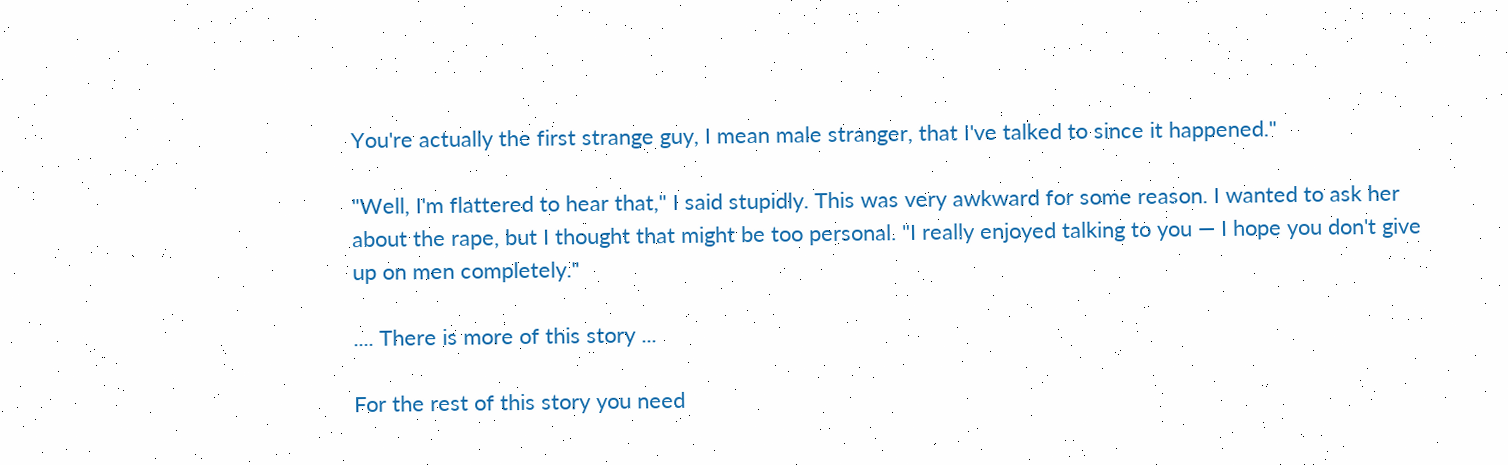You're actually the first strange guy, I mean male stranger, that I've talked to since it happened."

"Well, I'm flattered to hear that," I said stupidly. This was very awkward for some reason. I wanted to ask her about the rape, but I thought that might be too personal. "I really enjoyed talking to you — I hope you don't give up on men completely."

.... There is more of this story ...

For the rest of this story you need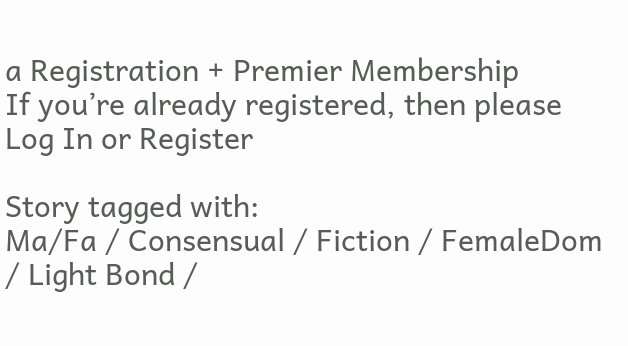a Registration + Premier Membership
If you’re already registered, then please Log In or Register

Story tagged with:
Ma/Fa / Consensual / Fiction / FemaleDom / Light Bond /